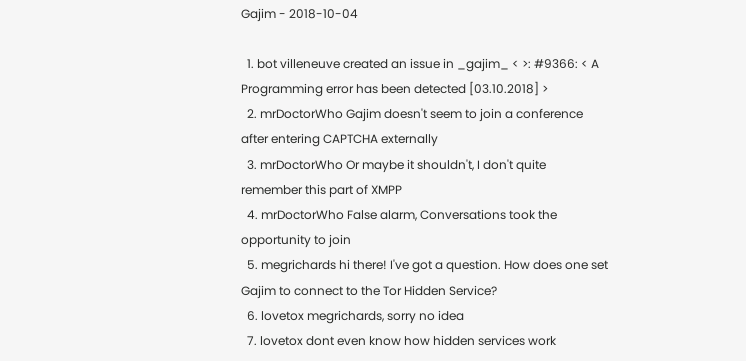Gajim - 2018-10-04

  1. bot villeneuve created an issue in _gajim_ < >: #9366: < A Programming error has been detected [03.10.2018] >
  2. mrDoctorWho Gajim doesn't seem to join a conference after entering CAPTCHA externally
  3. mrDoctorWho Or maybe it shouldn't, I don't quite remember this part of XMPP
  4. mrDoctorWho False alarm, Conversations took the opportunity to join
  5. megrichards hi there! I've got a question. How does one set Gajim to connect to the Tor Hidden Service?
  6. lovetox megrichards, sorry no idea
  7. lovetox dont even know how hidden services work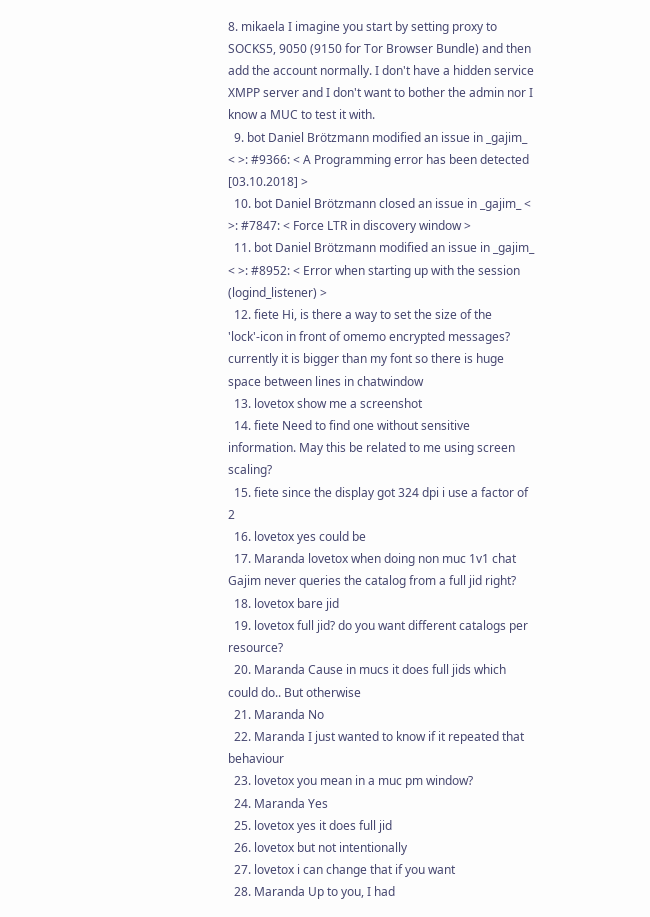8. mikaela I imagine you start by setting proxy to SOCKS5, 9050 (9150 for Tor Browser Bundle) and then add the account normally. I don't have a hidden service XMPP server and I don't want to bother the admin nor I know a MUC to test it with.
  9. bot Daniel Brötzmann modified an issue in _gajim_ < >: #9366: < A Programming error has been detected [03.10.2018] >
  10. bot Daniel Brötzmann closed an issue in _gajim_ < >: #7847: < Force LTR in discovery window >
  11. bot Daniel Brötzmann modified an issue in _gajim_ < >: #8952: < Error when starting up with the session (logind_listener) >
  12. fiete Hi, is there a way to set the size of the 'lock'-icon in front of omemo encrypted messages? currently it is bigger than my font so there is huge space between lines in chatwindow
  13. lovetox show me a screenshot
  14. fiete Need to find one without sensitive information. May this be related to me using screen scaling?
  15. fiete since the display got 324 dpi i use a factor of 2
  16. lovetox yes could be
  17. Maranda lovetox when doing non muc 1v1 chat Gajim never queries the catalog from a full jid right?
  18. lovetox bare jid
  19. lovetox full jid? do you want different catalogs per resource?
  20. Maranda Cause in mucs it does full jids which could do.. But otherwise
  21. Maranda No
  22. Maranda I just wanted to know if it repeated that behaviour
  23. lovetox you mean in a muc pm window?
  24. Maranda Yes
  25. lovetox yes it does full jid
  26. lovetox but not intentionally
  27. lovetox i can change that if you want
  28. Maranda Up to you, I had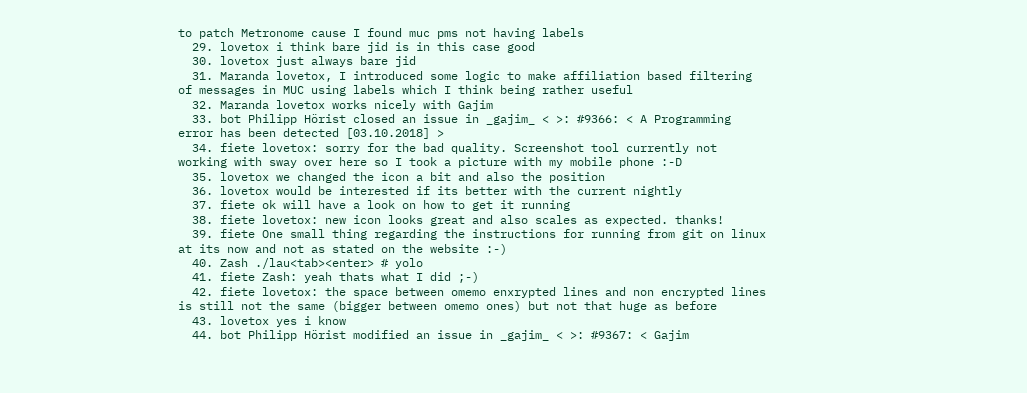to patch Metronome cause I found muc pms not having labels
  29. lovetox i think bare jid is in this case good
  30. lovetox just always bare jid
  31. Maranda lovetox, I introduced some logic to make affiliation based filtering of messages in MUC using labels which I think being rather useful
  32. Maranda lovetox works nicely with Gajim
  33. bot Philipp Hörist closed an issue in _gajim_ < >: #9366: < A Programming error has been detected [03.10.2018] >
  34. fiete lovetox: sorry for the bad quality. Screenshot tool currently not working with sway over here so I took a picture with my mobile phone :-D
  35. lovetox we changed the icon a bit and also the position
  36. lovetox would be interested if its better with the current nightly
  37. fiete ok will have a look on how to get it running
  38. fiete lovetox: new icon looks great and also scales as expected. thanks!
  39. fiete One small thing regarding the instructions for running from git on linux at its now and not as stated on the website :-)
  40. Zash ./lau<tab><enter> # yolo
  41. fiete Zash: yeah thats what I did ;-)
  42. fiete lovetox: the space between omemo enxrypted lines and non encrypted lines is still not the same (bigger between omemo ones) but not that huge as before
  43. lovetox yes i know
  44. bot Philipp Hörist modified an issue in _gajim_ < >: #9367: < Gajim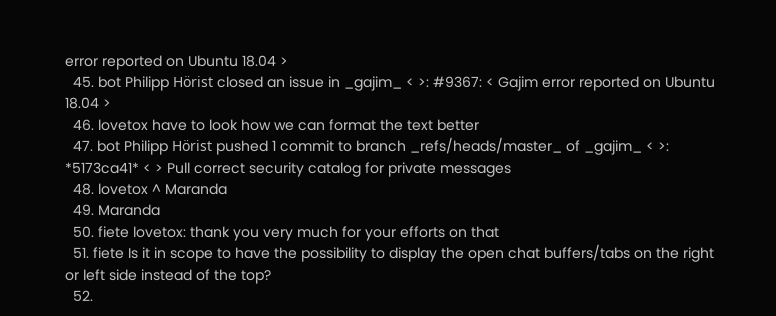error reported on Ubuntu 18.04 >
  45. bot Philipp Hörist closed an issue in _gajim_ < >: #9367: < Gajim error reported on Ubuntu 18.04 >
  46. lovetox have to look how we can format the text better
  47. bot Philipp Hörist pushed 1 commit to branch _refs/heads/master_ of _gajim_ < >: *5173ca41* < > Pull correct security catalog for private messages
  48. lovetox ^ Maranda
  49. Maranda
  50. fiete lovetox: thank you very much for your efforts on that
  51. fiete Is it in scope to have the possibility to display the open chat buffers/tabs on the right or left side instead of the top?
  52.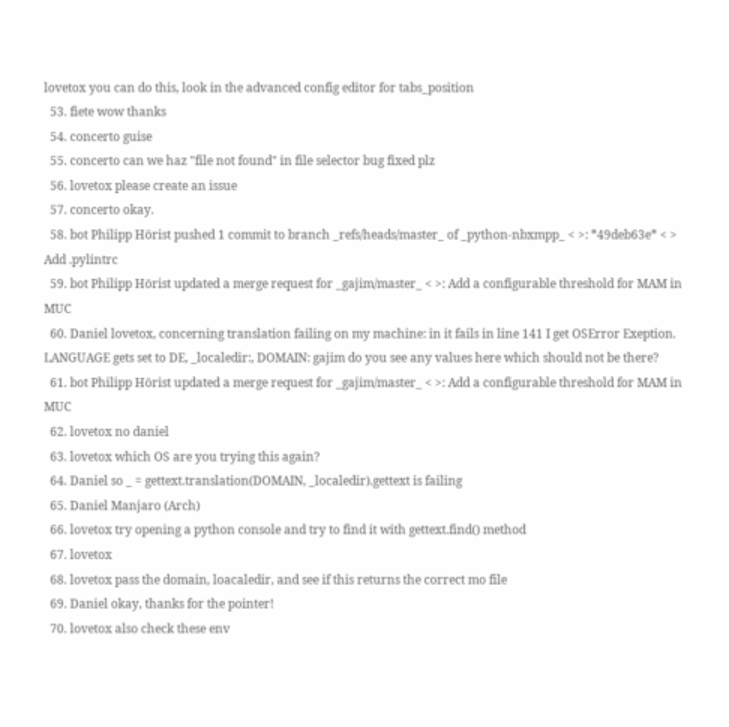lovetox you can do this, look in the advanced config editor for tabs_position
  53. fiete wow thanks
  54. concerto guise
  55. concerto can we haz "file not found" in file selector bug fixed plz
  56. lovetox please create an issue
  57. concerto okay.
  58. bot Philipp Hörist pushed 1 commit to branch _refs/heads/master_ of _python-nbxmpp_ < >: *49deb63e* < > Add .pylintrc
  59. bot Philipp Hörist updated a merge request for _gajim/master_ < >: Add a configurable threshold for MAM in MUC
  60. Daniel lovetox, concerning translation failing on my machine: in it fails in line 141 I get OSError Exeption. LANGUAGE gets set to DE, _localedir:, DOMAIN: gajim do you see any values here which should not be there?
  61. bot Philipp Hörist updated a merge request for _gajim/master_ < >: Add a configurable threshold for MAM in MUC
  62. lovetox no daniel
  63. lovetox which OS are you trying this again?
  64. Daniel so _ = gettext.translation(DOMAIN, _localedir).gettext is failing
  65. Daniel Manjaro (Arch)
  66. lovetox try opening a python console and try to find it with gettext.find() method
  67. lovetox
  68. lovetox pass the domain, loacaledir, and see if this returns the correct mo file
  69. Daniel okay, thanks for the pointer!
  70. lovetox also check these env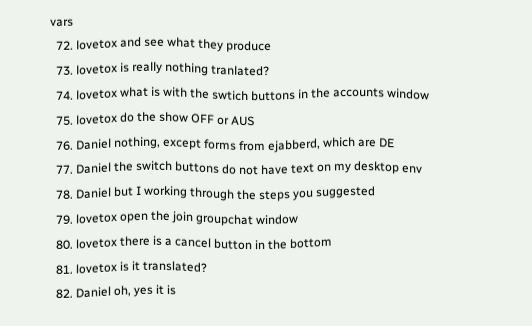vars
  72. lovetox and see what they produce
  73. lovetox is really nothing tranlated?
  74. lovetox what is with the swtich buttons in the accounts window
  75. lovetox do the show OFF or AUS
  76. Daniel nothing, except forms from ejabberd, which are DE
  77. Daniel the switch buttons do not have text on my desktop env
  78. Daniel but I working through the steps you suggested
  79. lovetox open the join groupchat window
  80. lovetox there is a cancel button in the bottom
  81. lovetox is it translated?
  82. Daniel oh, yes it is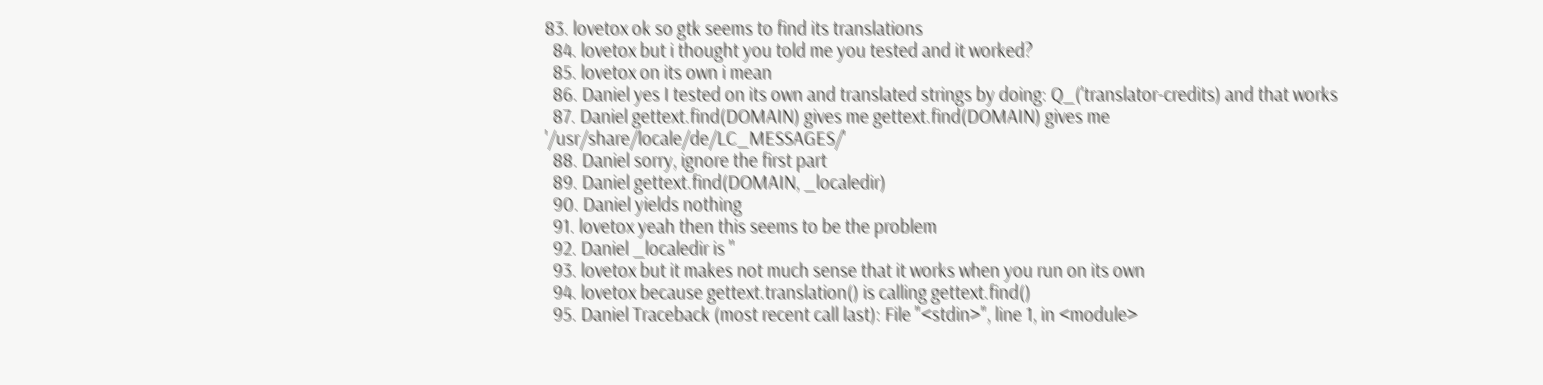83. lovetox ok so gtk seems to find its translations
  84. lovetox but i thought you told me you tested and it worked?
  85. lovetox on its own i mean
  86. Daniel yes I tested on its own and translated strings by doing: Q_('translator-credits) and that works
  87. Daniel gettext.find(DOMAIN) gives me gettext.find(DOMAIN) gives me '/usr/share/locale/de/LC_MESSAGES/'
  88. Daniel sorry, ignore the first part
  89. Daniel gettext.find(DOMAIN, _localedir)
  90. Daniel yields nothing
  91. lovetox yeah then this seems to be the problem
  92. Daniel _localedir is ''
  93. lovetox but it makes not much sense that it works when you run on its own
  94. lovetox because gettext.translation() is calling gettext.find()
  95. Daniel Traceback (most recent call last): File "<stdin>", line 1, in <module>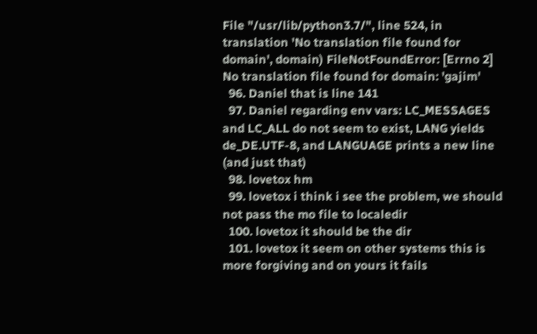File "/usr/lib/python3.7/", line 524, in translation 'No translation file found for domain', domain) FileNotFoundError: [Errno 2] No translation file found for domain: 'gajim'
  96. Daniel that is line 141
  97. Daniel regarding env vars: LC_MESSAGES and LC_ALL do not seem to exist, LANG yields de_DE.UTF-8, and LANGUAGE prints a new line (and just that)
  98. lovetox hm
  99. lovetox i think i see the problem, we should not pass the mo file to localedir
  100. lovetox it should be the dir
  101. lovetox it seem on other systems this is more forgiving and on yours it fails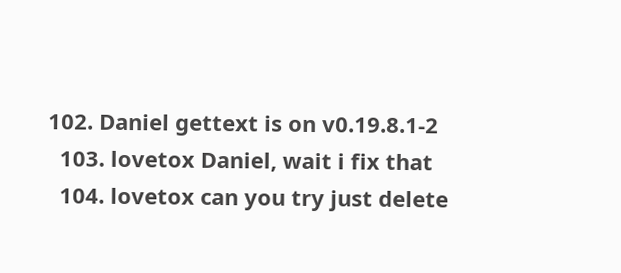102. Daniel gettext is on v0.19.8.1-2
  103. lovetox Daniel, wait i fix that
  104. lovetox can you try just delete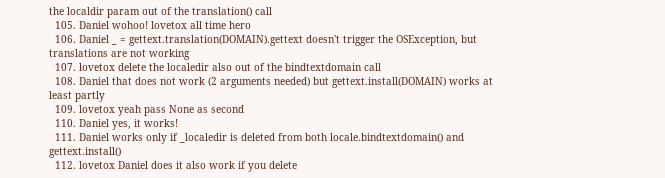the localdir param out of the translation() call
  105. Daniel wohoo! lovetox all time hero
  106. Daniel _ = gettext.translation(DOMAIN).gettext doesn't trigger the OSException, but translations are not working
  107. lovetox delete the localedir also out of the bindtextdomain call
  108. Daniel that does not work (2 arguments needed) but gettext.install(DOMAIN) works at least partly
  109. lovetox yeah pass None as second
  110. Daniel yes, it works!
  111. Daniel works only if _localedir is deleted from both locale.bindtextdomain() and gettext.install()
  112. lovetox Daniel does it also work if you delete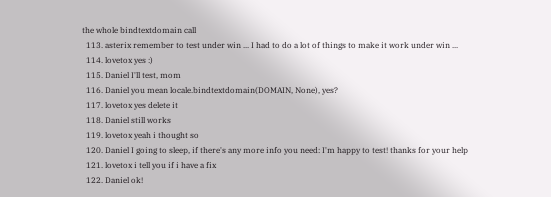the whole bindtextdomain call
  113. asterix remember to test under win ... I had to do a lot of things to make it work under win ...
  114. lovetox yes :)
  115. Daniel I'll test, mom
  116. Daniel you mean locale.bindtextdomain(DOMAIN, None), yes?
  117. lovetox yes delete it
  118. Daniel still works
  119. lovetox yeah i thought so
  120. Daniel I going to sleep, if there's any more info you need: I'm happy to test! thanks for your help
  121. lovetox i tell you if i have a fix
  122. Daniel ok!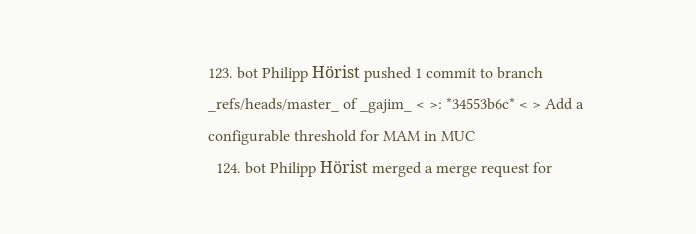123. bot Philipp Hörist pushed 1 commit to branch _refs/heads/master_ of _gajim_ < >: *34553b6c* < > Add a configurable threshold for MAM in MUC
  124. bot Philipp Hörist merged a merge request for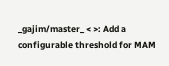_gajim/master_ < >: Add a configurable threshold for MAM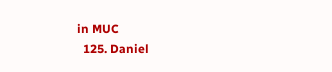in MUC
  125. Daniel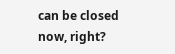can be closed now, right?